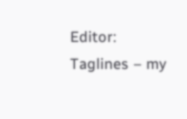Editor: Taglines – my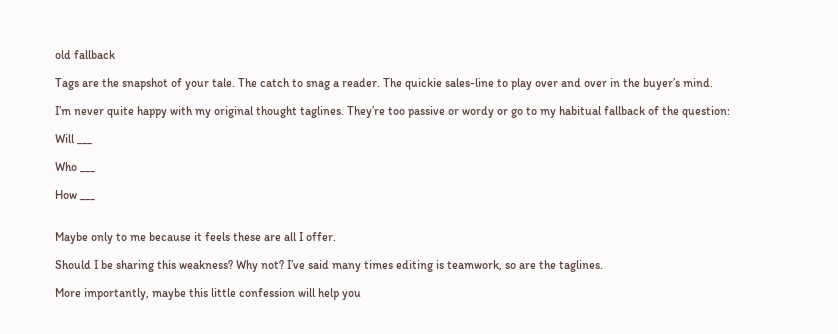old fallback

Tags are the snapshot of your tale. The catch to snag a reader. The quickie sales-line to play over and over in the buyer’s mind.

I’m never quite happy with my original thought taglines. They’re too passive or wordy or go to my habitual fallback of the question:

Will ___

Who ___

How ___


Maybe only to me because it feels these are all I offer.

Should I be sharing this weakness? Why not? I’ve said many times editing is teamwork, so are the taglines.

More importantly, maybe this little confession will help you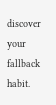discover your fallback habit.